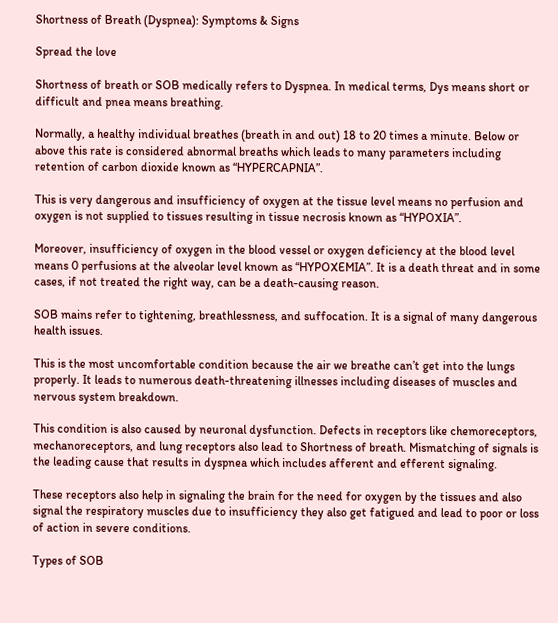Shortness of Breath (Dyspnea): Symptoms & Signs

Spread the love

Shortness of breath or SOB medically refers to Dyspnea. In medical terms, Dys means short or difficult and pnea means breathing.

Normally, a healthy individual breathes (breath in and out) 18 to 20 times a minute. Below or above this rate is considered abnormal breaths which leads to many parameters including retention of carbon dioxide known as “HYPERCAPNIA”.

This is very dangerous and insufficiency of oxygen at the tissue level means no perfusion and oxygen is not supplied to tissues resulting in tissue necrosis known as “HYPOXIA”.

Moreover, insufficiency of oxygen in the blood vessel or oxygen deficiency at the blood level means 0 perfusions at the alveolar level known as “HYPOXEMIA”. It is a death threat and in some cases, if not treated the right way, can be a death-causing reason.

SOB mains refer to tightening, breathlessness, and suffocation. It is a signal of many dangerous health issues.

This is the most uncomfortable condition because the air we breathe can’t get into the lungs properly. It leads to numerous death-threatening illnesses including diseases of muscles and nervous system breakdown.

This condition is also caused by neuronal dysfunction. Defects in receptors like chemoreceptors, mechanoreceptors, and lung receptors also lead to Shortness of breath. Mismatching of signals is the leading cause that results in dyspnea which includes afferent and efferent signaling.

These receptors also help in signaling the brain for the need for oxygen by the tissues and also signal the respiratory muscles due to insufficiency they also get fatigued and lead to poor or loss of action in severe conditions.

Types of SOB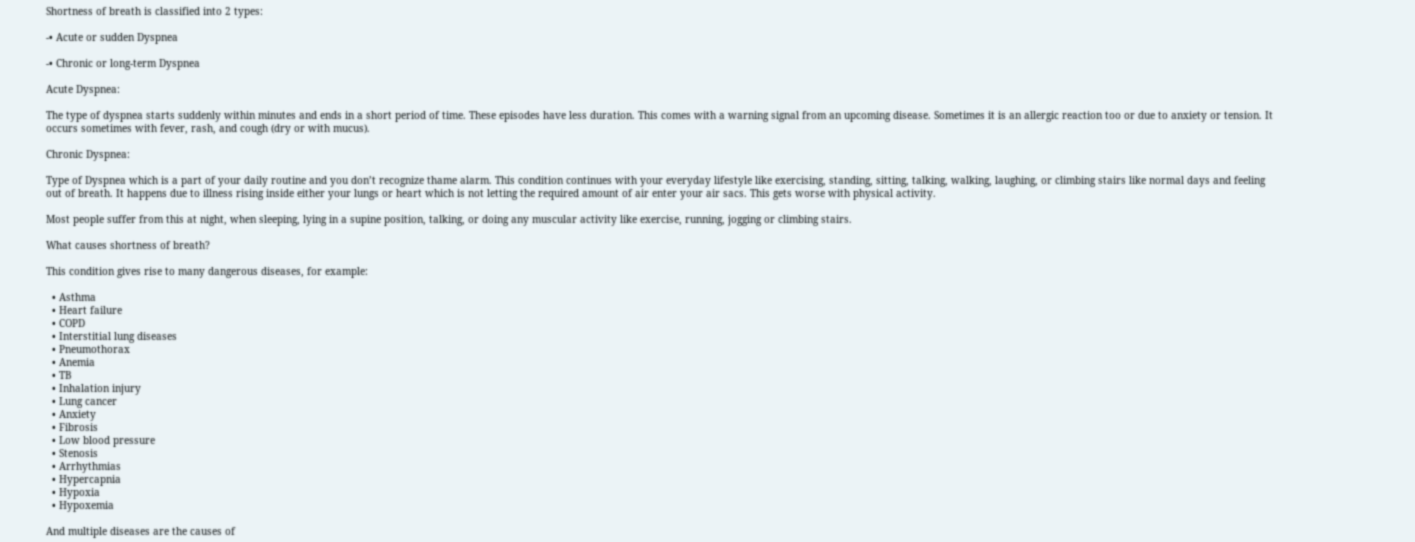Shortness of breath is classified into 2 types:

-• Acute or sudden Dyspnea

-• Chronic or long-term Dyspnea

Acute Dyspnea:

The type of dyspnea starts suddenly within minutes and ends in a short period of time. These episodes have less duration. This comes with a warning signal from an upcoming disease. Sometimes it is an allergic reaction too or due to anxiety or tension. It occurs sometimes with fever, rash, and cough (dry or with mucus).

Chronic Dyspnea:

Type of Dyspnea which is a part of your daily routine and you don’t recognize thame alarm. This condition continues with your everyday lifestyle like exercising, standing, sitting, talking, walking, laughing, or climbing stairs like normal days and feeling out of breath. It happens due to illness rising inside either your lungs or heart which is not letting the required amount of air enter your air sacs. This gets worse with physical activity.

Most people suffer from this at night, when sleeping, lying in a supine position, talking, or doing any muscular activity like exercise, running, jogging or climbing stairs.

What causes shortness of breath?

This condition gives rise to many dangerous diseases, for example:

  • Asthma
  • Heart failure
  • COPD
  • Interstitial lung diseases
  • Pneumothorax
  • Anemia
  • TB
  • Inhalation injury
  • Lung cancer
  • Anxiety
  • Fibrosis
  • Low blood pressure
  • Stenosis
  • Arrhythmias
  • Hypercapnia
  • Hypoxia
  • Hypoxemia

And multiple diseases are the causes of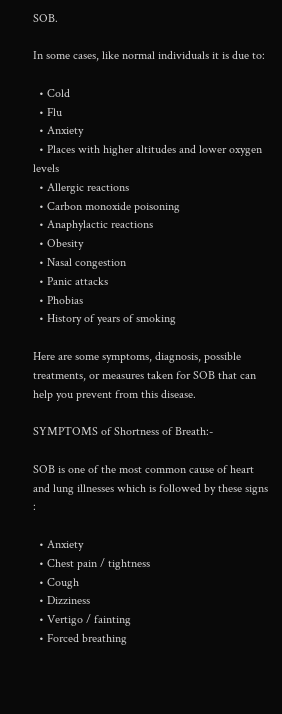SOB.

In some cases, like normal individuals it is due to:

  • Cold
  • Flu
  • Anxiety
  • Places with higher altitudes and lower oxygen levels
  • Allergic reactions
  • Carbon monoxide poisoning
  • Anaphylactic reactions
  • Obesity
  • Nasal congestion
  • Panic attacks
  • Phobias
  • History of years of smoking

Here are some symptoms, diagnosis, possible treatments, or measures taken for SOB that can help you prevent from this disease.

SYMPTOMS of Shortness of Breath:-

SOB is one of the most common cause of heart and lung illnesses which is followed by these signs :

  • Anxiety
  • Chest pain / tightness
  • Cough
  • Dizziness
  • Vertigo / fainting
  • Forced breathing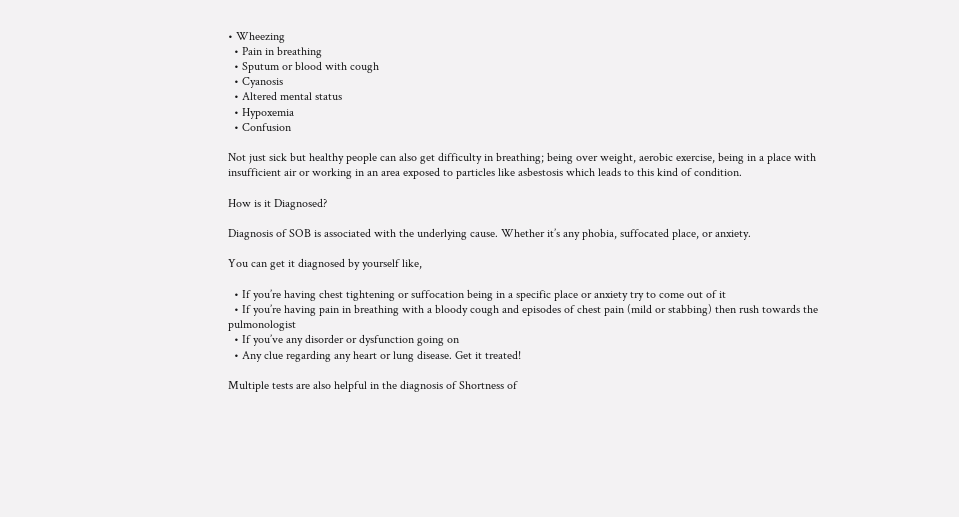• Wheezing
  • Pain in breathing
  • Sputum or blood with cough
  • Cyanosis
  • Altered mental status
  • Hypoxemia
  • Confusion

Not just sick but healthy people can also get difficulty in breathing; being over weight, aerobic exercise, being in a place with insufficient air or working in an area exposed to particles like asbestosis which leads to this kind of condition.

How is it Diagnosed?

Diagnosis of SOB is associated with the underlying cause. Whether it’s any phobia, suffocated place, or anxiety.

You can get it diagnosed by yourself like,

  • If you’re having chest tightening or suffocation being in a specific place or anxiety try to come out of it
  • If you’re having pain in breathing with a bloody cough and episodes of chest pain (mild or stabbing) then rush towards the pulmonologist
  • If you’ve any disorder or dysfunction going on
  • Any clue regarding any heart or lung disease. Get it treated!

Multiple tests are also helpful in the diagnosis of Shortness of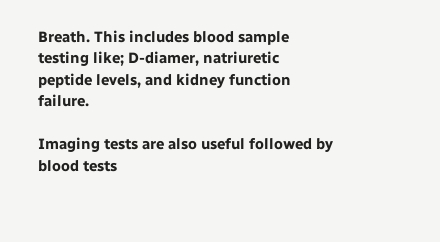Breath. This includes blood sample testing like; D-diamer, natriuretic peptide levels, and kidney function failure.

Imaging tests are also useful followed by blood tests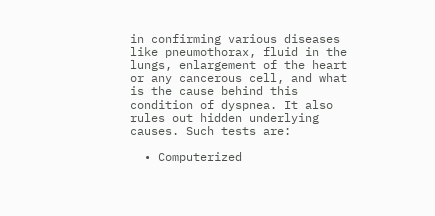in confirming various diseases like pneumothorax, fluid in the lungs, enlargement of the heart or any cancerous cell, and what is the cause behind this condition of dyspnea. It also rules out hidden underlying causes. Such tests are:

  • Computerized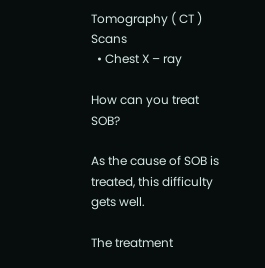Tomography ( CT ) Scans
  • Chest X – ray

How can you treat SOB?

As the cause of SOB is treated, this difficulty gets well.

The treatment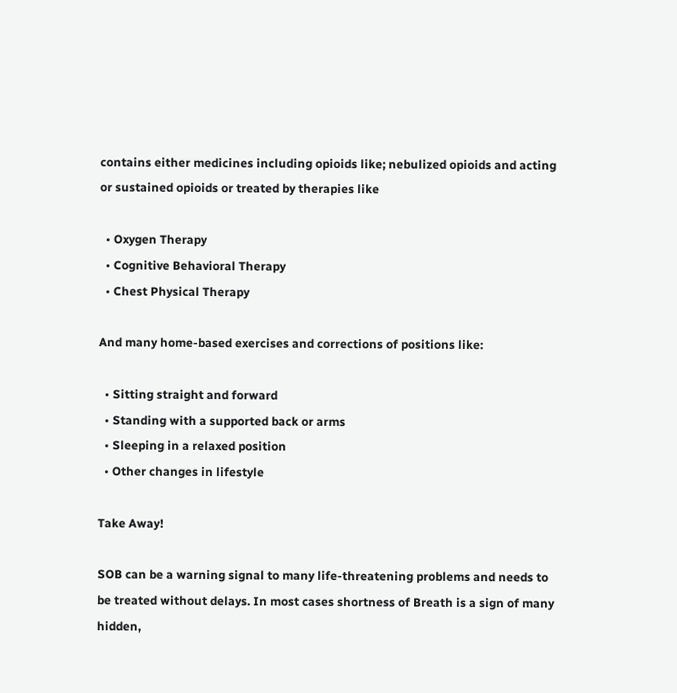contains either medicines including opioids like; nebulized opioids and acting or sustained opioids or treated by therapies like

  • Oxygen Therapy
  • Cognitive Behavioral Therapy
  • Chest Physical Therapy

And many home-based exercises and corrections of positions like:

  • Sitting straight and forward
  • Standing with a supported back or arms
  • Sleeping in a relaxed position
  • Other changes in lifestyle

Take Away!

SOB can be a warning signal to many life-threatening problems and needs to be treated without delays. In most cases shortness of Breath is a sign of many hidden,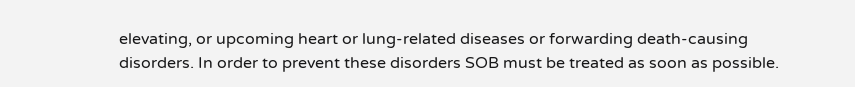elevating, or upcoming heart or lung-related diseases or forwarding death-causing disorders. In order to prevent these disorders SOB must be treated as soon as possible.